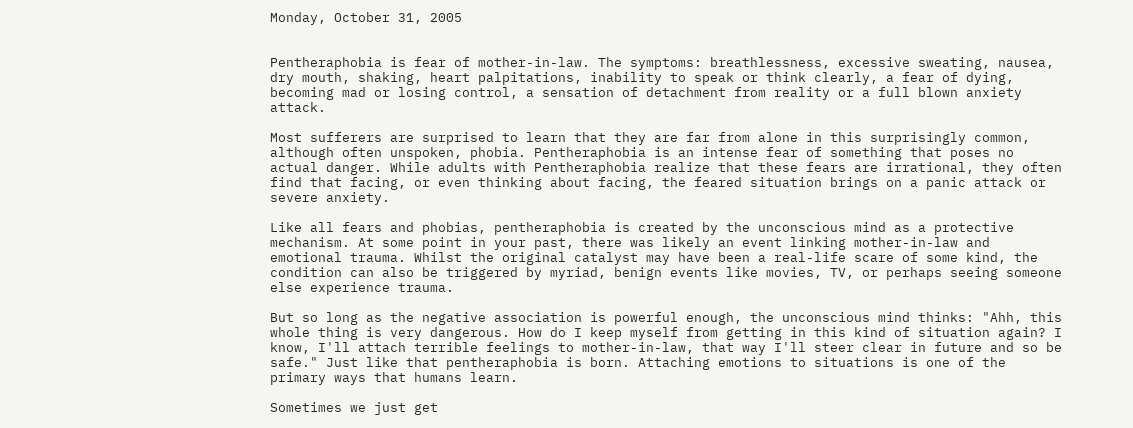Monday, October 31, 2005


Pentheraphobia is fear of mother-in-law. The symptoms: breathlessness, excessive sweating, nausea, dry mouth, shaking, heart palpitations, inability to speak or think clearly, a fear of dying, becoming mad or losing control, a sensation of detachment from reality or a full blown anxiety attack.

Most sufferers are surprised to learn that they are far from alone in this surprisingly common, although often unspoken, phobia. Pentheraphobia is an intense fear of something that poses no actual danger. While adults with Pentheraphobia realize that these fears are irrational, they often find that facing, or even thinking about facing, the feared situation brings on a panic attack or severe anxiety.

Like all fears and phobias, pentheraphobia is created by the unconscious mind as a protective mechanism. At some point in your past, there was likely an event linking mother-in-law and emotional trauma. Whilst the original catalyst may have been a real-life scare of some kind, the condition can also be triggered by myriad, benign events like movies, TV, or perhaps seeing someone else experience trauma.

But so long as the negative association is powerful enough, the unconscious mind thinks: "Ahh, this whole thing is very dangerous. How do I keep myself from getting in this kind of situation again? I know, I'll attach terrible feelings to mother-in-law, that way I'll steer clear in future and so be safe." Just like that pentheraphobia is born. Attaching emotions to situations is one of the primary ways that humans learn.

Sometimes we just get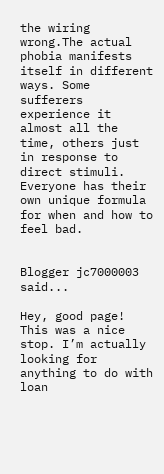the wiring wrong.The actual phobia manifests itself in different ways. Some sufferers experience it almost all the time, others just in response to direct stimuli. Everyone has their own unique formula for when and how to feel bad.


Blogger jc7000003 said...

Hey, good page! This was a nice stop. I’m actually looking for anything to do with loan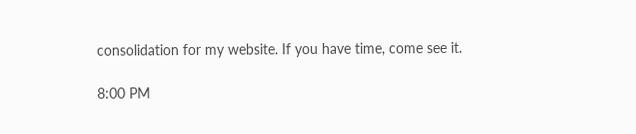consolidation for my website. If you have time, come see it.

8:00 PM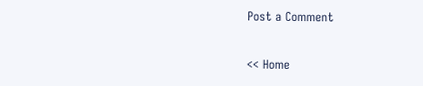Post a Comment

<< Home